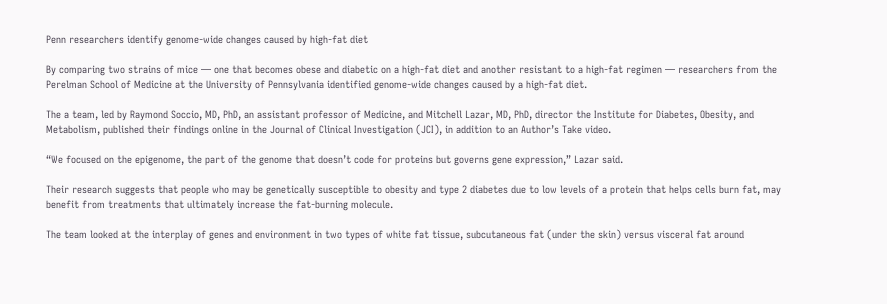Penn researchers identify genome-wide changes caused by high-fat diet

By comparing two strains of mice — one that becomes obese and diabetic on a high-fat diet and another resistant to a high-fat regimen — researchers from the Perelman School of Medicine at the University of Pennsylvania identified genome-wide changes caused by a high-fat diet.

The a team, led by Raymond Soccio, MD, PhD, an assistant professor of Medicine, and Mitchell Lazar, MD, PhD, director the Institute for Diabetes, Obesity, and Metabolism, published their findings online in the Journal of Clinical Investigation (JCI), in addition to an Author’s Take video.

“We focused on the epigenome, the part of the genome that doesn’t code for proteins but governs gene expression,” Lazar said.

Their research suggests that people who may be genetically susceptible to obesity and type 2 diabetes due to low levels of a protein that helps cells burn fat, may benefit from treatments that ultimately increase the fat-burning molecule.

The team looked at the interplay of genes and environment in two types of white fat tissue, subcutaneous fat (under the skin) versus visceral fat around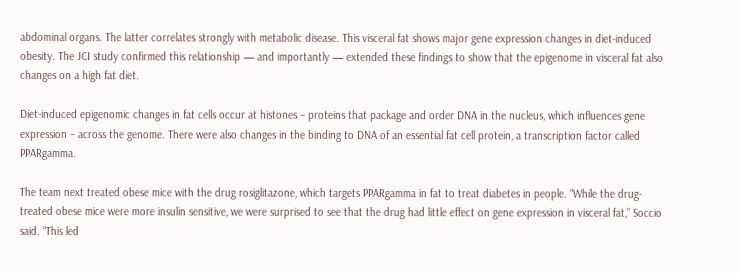abdominal organs. The latter correlates strongly with metabolic disease. This visceral fat shows major gene expression changes in diet-induced obesity. The JCI study confirmed this relationship — and importantly — extended these findings to show that the epigenome in visceral fat also changes on a high fat diet.

Diet-induced epigenomic changes in fat cells occur at histones – proteins that package and order DNA in the nucleus, which influences gene expression – across the genome. There were also changes in the binding to DNA of an essential fat cell protein, a transcription factor called PPARgamma.

The team next treated obese mice with the drug rosiglitazone, which targets PPARgamma in fat to treat diabetes in people. “While the drug-treated obese mice were more insulin sensitive, we were surprised to see that the drug had little effect on gene expression in visceral fat,” Soccio said. “This led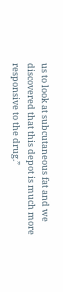us to look at subcutaneous fat and we discovered that this depot is much more responsive to the drug.”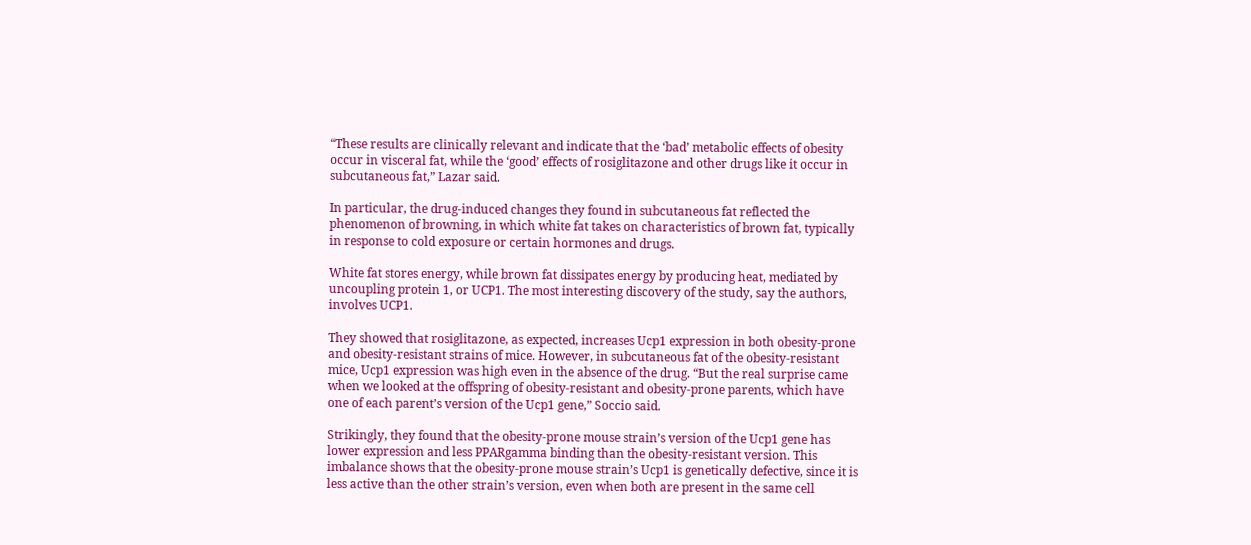“These results are clinically relevant and indicate that the ‘bad’ metabolic effects of obesity occur in visceral fat, while the ‘good’ effects of rosiglitazone and other drugs like it occur in subcutaneous fat,” Lazar said.

In particular, the drug-induced changes they found in subcutaneous fat reflected the phenomenon of browning, in which white fat takes on characteristics of brown fat, typically in response to cold exposure or certain hormones and drugs.

White fat stores energy, while brown fat dissipates energy by producing heat, mediated by uncoupling protein 1, or UCP1. The most interesting discovery of the study, say the authors, involves UCP1.

They showed that rosiglitazone, as expected, increases Ucp1 expression in both obesity-prone and obesity-resistant strains of mice. However, in subcutaneous fat of the obesity-resistant mice, Ucp1 expression was high even in the absence of the drug. “But the real surprise came when we looked at the offspring of obesity-resistant and obesity-prone parents, which have one of each parent’s version of the Ucp1 gene,” Soccio said.

Strikingly, they found that the obesity-prone mouse strain’s version of the Ucp1 gene has lower expression and less PPARgamma binding than the obesity-resistant version. This imbalance shows that the obesity-prone mouse strain’s Ucp1 is genetically defective, since it is less active than the other strain’s version, even when both are present in the same cell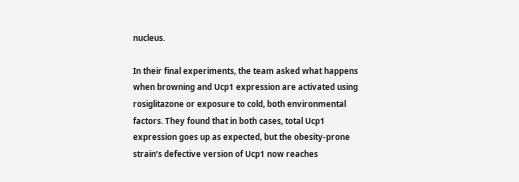nucleus.

In their final experiments, the team asked what happens when browning and Ucp1 expression are activated using rosiglitazone or exposure to cold, both environmental factors. They found that in both cases, total Ucp1 expression goes up as expected, but the obesity-prone strain’s defective version of Ucp1 now reaches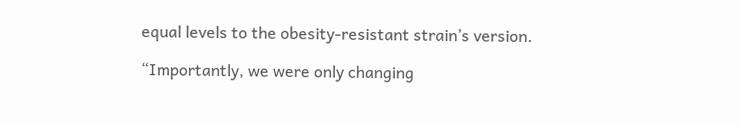equal levels to the obesity-resistant strain’s version.

“Importantly, we were only changing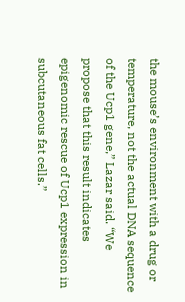the mouse’s environment with a drug or temperature, not the actual DNA sequence of the Ucp1 gene,” Lazar said. “We propose that this result indicates epigenomic rescue of Ucp1 expression in subcutaneous fat cells.”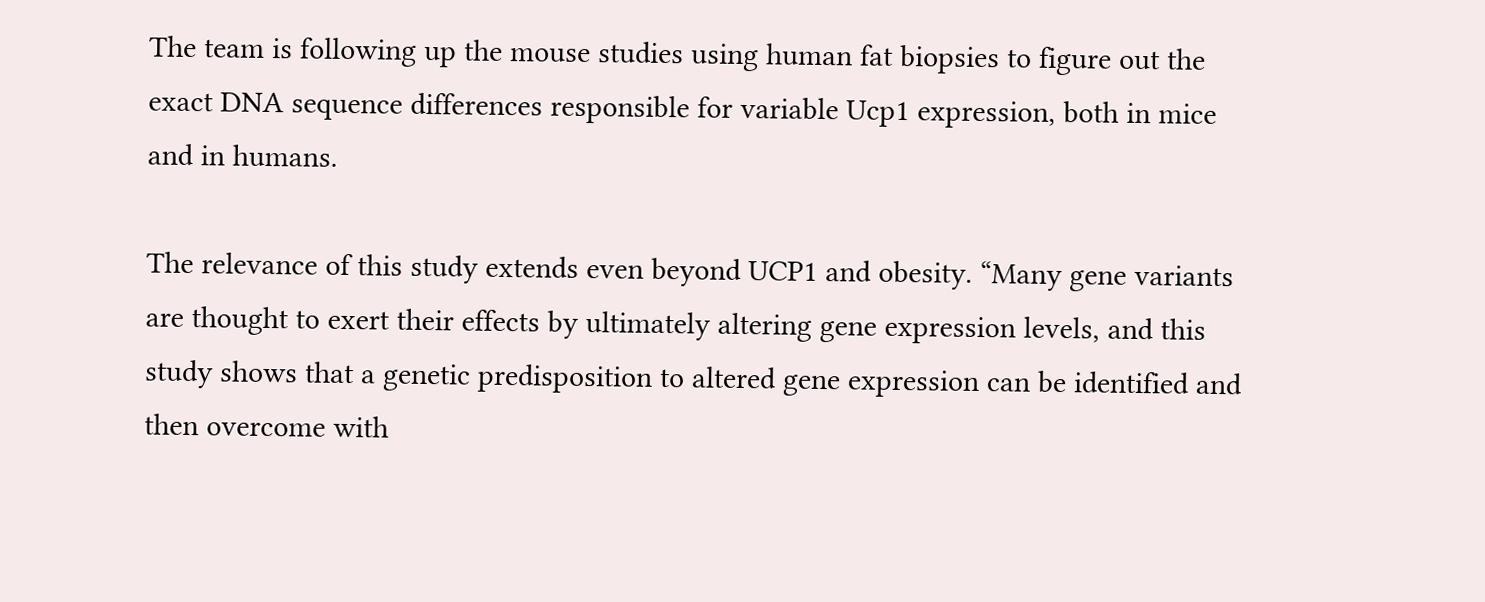The team is following up the mouse studies using human fat biopsies to figure out the exact DNA sequence differences responsible for variable Ucp1 expression, both in mice and in humans.

The relevance of this study extends even beyond UCP1 and obesity. “Many gene variants are thought to exert their effects by ultimately altering gene expression levels, and this study shows that a genetic predisposition to altered gene expression can be identified and then overcome with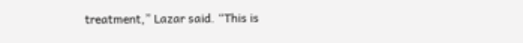treatment,” Lazar said. “This is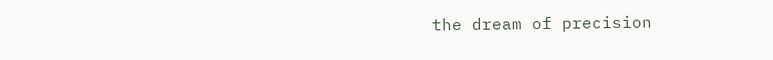the dream of precision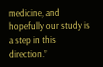medicine, and hopefully our study is a step in this direction.”